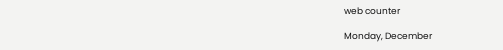web counter

Monday, December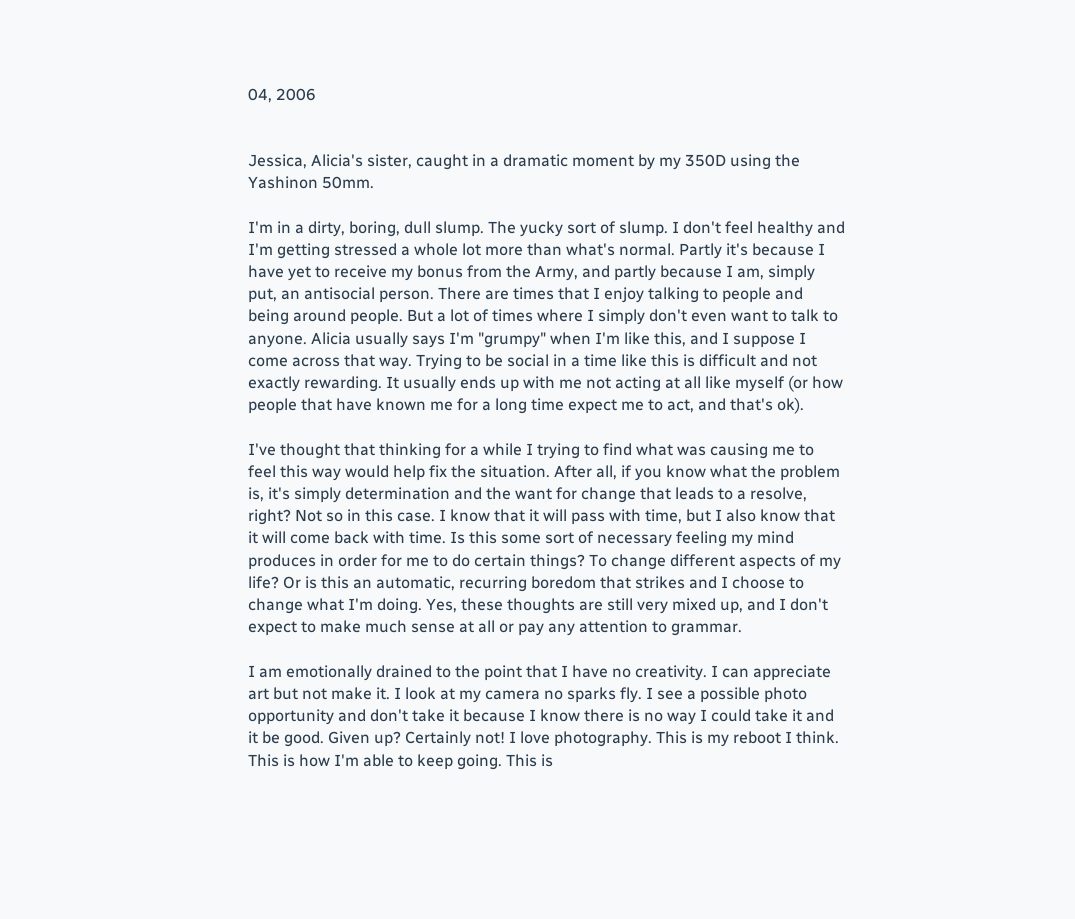04, 2006


Jessica, Alicia's sister, caught in a dramatic moment by my 350D using the Yashinon 50mm.

I'm in a dirty, boring, dull slump. The yucky sort of slump. I don't feel healthy and I'm getting stressed a whole lot more than what's normal. Partly it's because I have yet to receive my bonus from the Army, and partly because I am, simply put, an antisocial person. There are times that I enjoy talking to people and being around people. But a lot of times where I simply don't even want to talk to anyone. Alicia usually says I'm "grumpy" when I'm like this, and I suppose I come across that way. Trying to be social in a time like this is difficult and not exactly rewarding. It usually ends up with me not acting at all like myself (or how people that have known me for a long time expect me to act, and that's ok).

I've thought that thinking for a while I trying to find what was causing me to feel this way would help fix the situation. After all, if you know what the problem is, it's simply determination and the want for change that leads to a resolve, right? Not so in this case. I know that it will pass with time, but I also know that it will come back with time. Is this some sort of necessary feeling my mind produces in order for me to do certain things? To change different aspects of my life? Or is this an automatic, recurring boredom that strikes and I choose to change what I'm doing. Yes, these thoughts are still very mixed up, and I don't expect to make much sense at all or pay any attention to grammar.

I am emotionally drained to the point that I have no creativity. I can appreciate art but not make it. I look at my camera no sparks fly. I see a possible photo opportunity and don't take it because I know there is no way I could take it and it be good. Given up? Certainly not! I love photography. This is my reboot I think. This is how I'm able to keep going. This is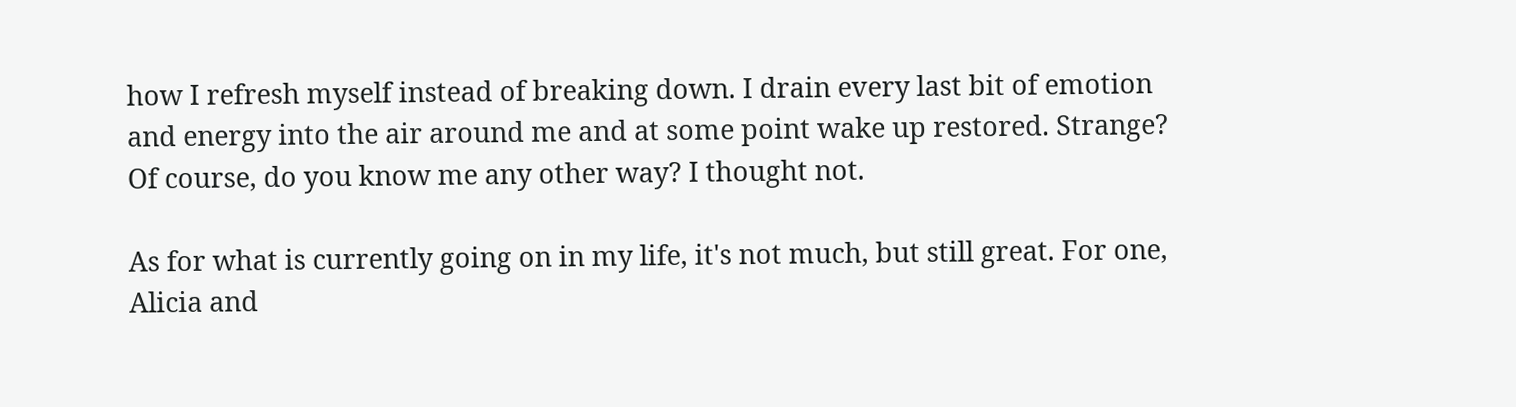how I refresh myself instead of breaking down. I drain every last bit of emotion and energy into the air around me and at some point wake up restored. Strange? Of course, do you know me any other way? I thought not.

As for what is currently going on in my life, it's not much, but still great. For one, Alicia and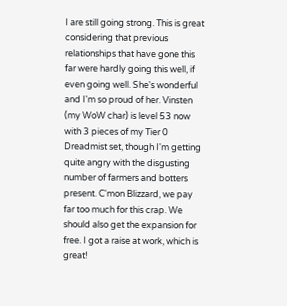I are still going strong. This is great considering that previous relationships that have gone this far were hardly going this well, if even going well. She's wonderful and I'm so proud of her. Vinsten (my WoW char) is level 53 now with 3 pieces of my Tier 0 Dreadmist set, though I'm getting quite angry with the disgusting number of farmers and botters present. C'mon Blizzard, we pay far too much for this crap. We should also get the expansion for free. I got a raise at work, which is great!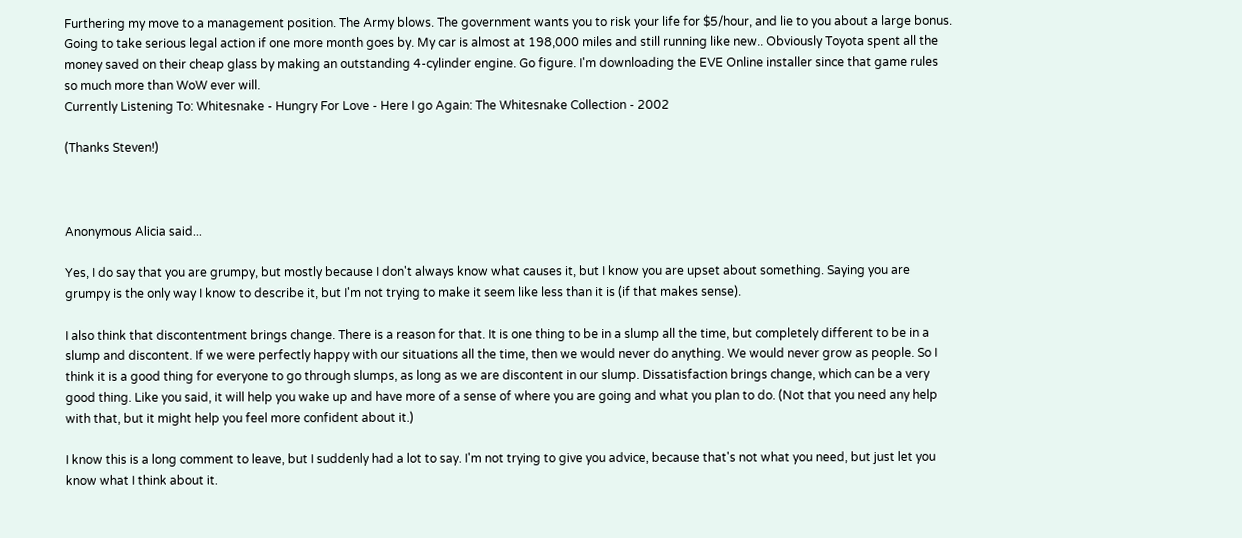Furthering my move to a management position. The Army blows. The government wants you to risk your life for $5/hour, and lie to you about a large bonus. Going to take serious legal action if one more month goes by. My car is almost at 198,000 miles and still running like new.. Obviously Toyota spent all the money saved on their cheap glass by making an outstanding 4-cylinder engine. Go figure. I'm downloading the EVE Online installer since that game rules so much more than WoW ever will.
Currently Listening To: Whitesnake - Hungry For Love - Here I go Again: The Whitesnake Collection - 2002

(Thanks Steven!)



Anonymous Alicia said...

Yes, I do say that you are grumpy, but mostly because I don't always know what causes it, but I know you are upset about something. Saying you are grumpy is the only way I know to describe it, but I'm not trying to make it seem like less than it is (if that makes sense).

I also think that discontentment brings change. There is a reason for that. It is one thing to be in a slump all the time, but completely different to be in a slump and discontent. If we were perfectly happy with our situations all the time, then we would never do anything. We would never grow as people. So I think it is a good thing for everyone to go through slumps, as long as we are discontent in our slump. Dissatisfaction brings change, which can be a very good thing. Like you said, it will help you wake up and have more of a sense of where you are going and what you plan to do. (Not that you need any help with that, but it might help you feel more confident about it.)

I know this is a long comment to leave, but I suddenly had a lot to say. I'm not trying to give you advice, because that's not what you need, but just let you know what I think about it.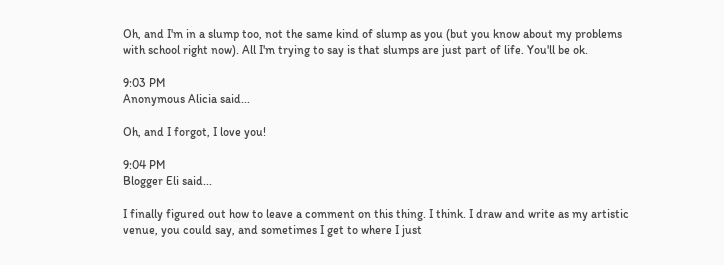Oh, and I'm in a slump too, not the same kind of slump as you (but you know about my problems with school right now). All I'm trying to say is that slumps are just part of life. You'll be ok.

9:03 PM
Anonymous Alicia said...

Oh, and I forgot, I love you!

9:04 PM
Blogger Eli said...

I finally figured out how to leave a comment on this thing. I think. I draw and write as my artistic venue, you could say, and sometimes I get to where I just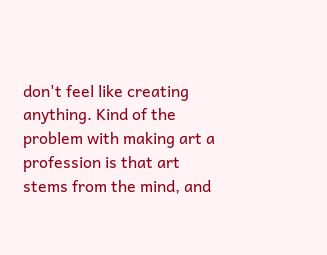don't feel like creating anything. Kind of the problem with making art a profession is that art stems from the mind, and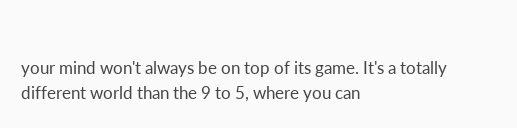your mind won't always be on top of its game. It's a totally different world than the 9 to 5, where you can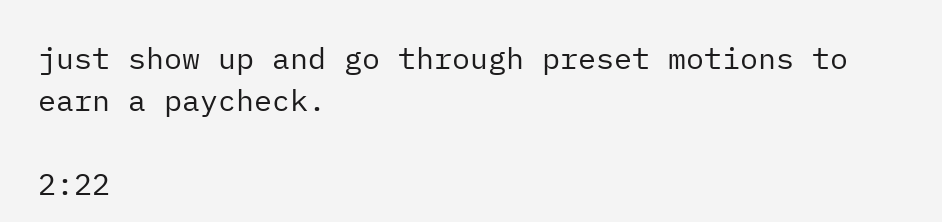just show up and go through preset motions to earn a paycheck.

2:22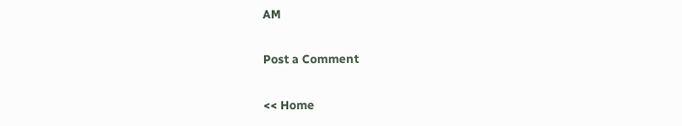AM

Post a Comment

<< Home